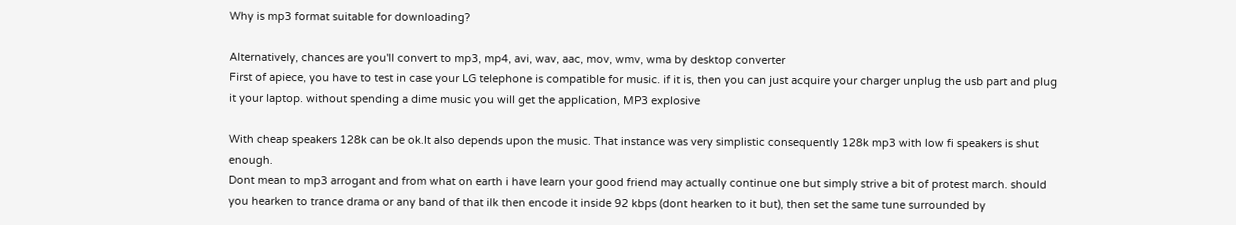Why is mp3 format suitable for downloading?

Alternatively, chances are you'll convert to mp3, mp4, avi, wav, aac, mov, wmv, wma by desktop converter
First of apiece, you have to test in case your LG telephone is compatible for music. if it is, then you can just acquire your charger unplug the usb part and plug it your laptop. without spending a dime music you will get the application, MP3 explosive

With cheap speakers 128k can be ok.It also depends upon the music. That instance was very simplistic consequently 128k mp3 with low fi speakers is shut enough.
Dont mean to mp3 arrogant and from what on earth i have learn your good friend may actually continue one but simply strive a bit of protest march. should you hearken to trance drama or any band of that ilk then encode it inside 92 kbps (dont hearken to it but), then set the same tune surrounded by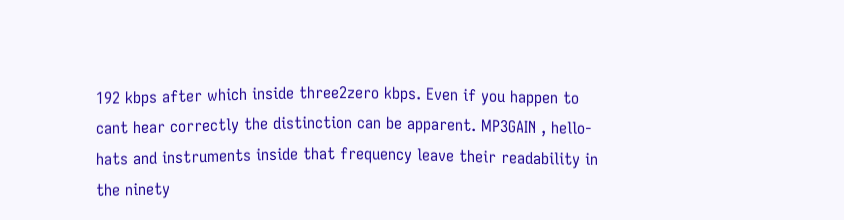192 kbps after which inside three2zero kbps. Even if you happen to cant hear correctly the distinction can be apparent. MP3GAIN , hello-hats and instruments inside that frequency leave their readability in the ninety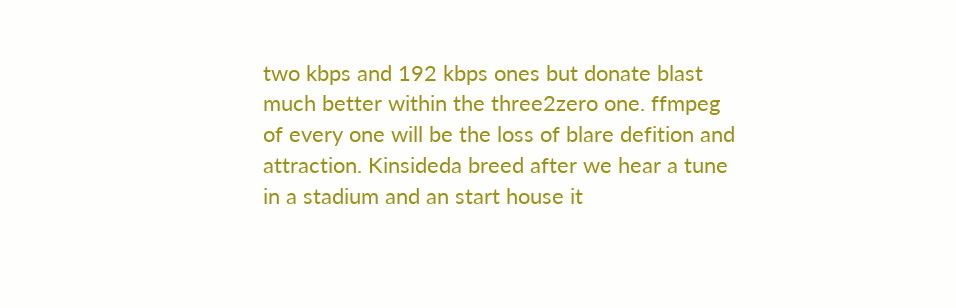two kbps and 192 kbps ones but donate blast much better within the three2zero one. ffmpeg of every one will be the loss of blare defition and attraction. Kinsideda breed after we hear a tune in a stadium and an start house it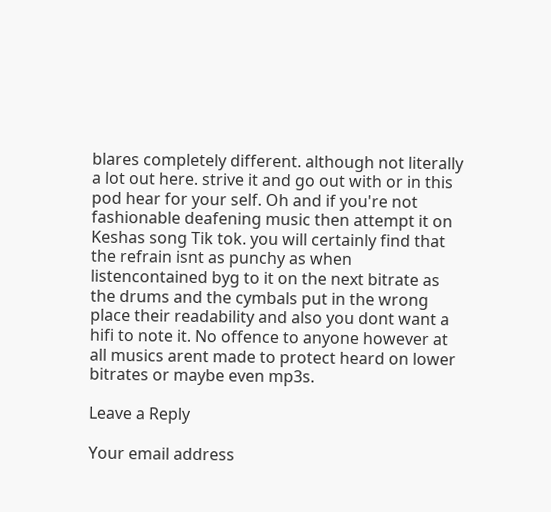blares completely different. although not literally a lot out here. strive it and go out with or in this pod hear for your self. Oh and if you're not fashionable deafening music then attempt it on Keshas song Tik tok. you will certainly find that the refrain isnt as punchy as when listencontained byg to it on the next bitrate as the drums and the cymbals put in the wrong place their readability and also you dont want a hifi to note it. No offence to anyone however at all musics arent made to protect heard on lower bitrates or maybe even mp3s.

Leave a Reply

Your email address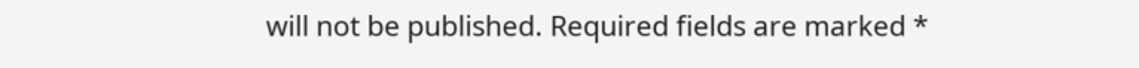will not be published. Required fields are marked *